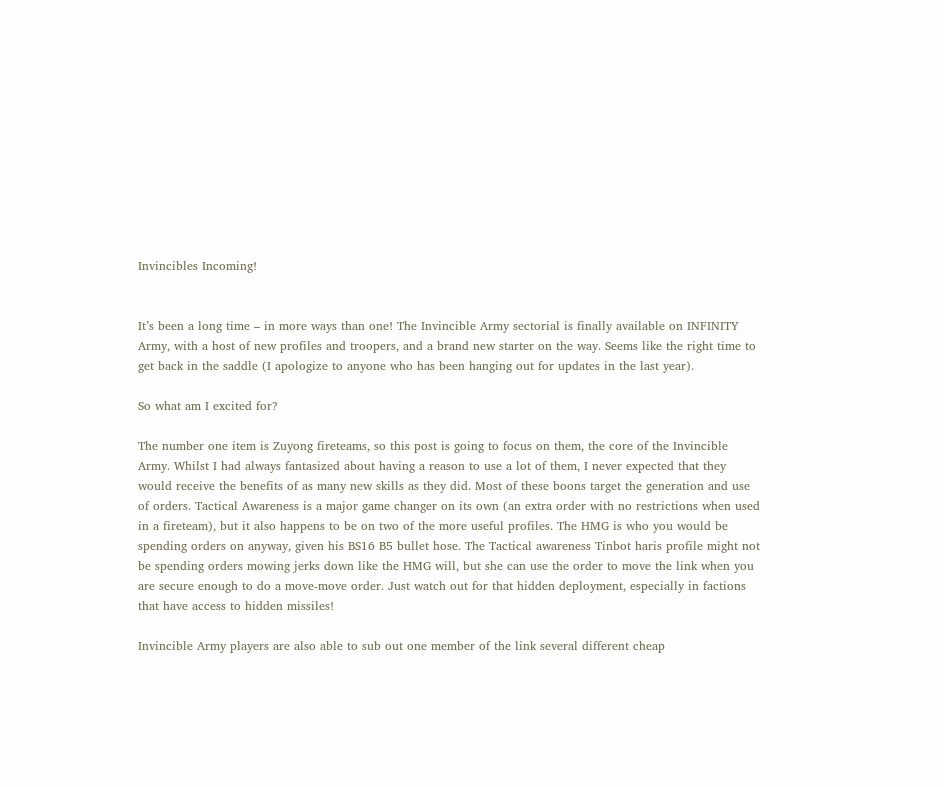Invincibles Incoming!


It’s been a long time – in more ways than one! The Invincible Army sectorial is finally available on INFINITY Army, with a host of new profiles and troopers, and a brand new starter on the way. Seems like the right time to get back in the saddle (I apologize to anyone who has been hanging out for updates in the last year).

So what am I excited for?

The number one item is Zuyong fireteams, so this post is going to focus on them, the core of the Invincible Army. Whilst I had always fantasized about having a reason to use a lot of them, I never expected that they would receive the benefits of as many new skills as they did. Most of these boons target the generation and use of orders. Tactical Awareness is a major game changer on its own (an extra order with no restrictions when used in a fireteam), but it also happens to be on two of the more useful profiles. The HMG is who you would be spending orders on anyway, given his BS16 B5 bullet hose. The Tactical awareness Tinbot haris profile might not be spending orders mowing jerks down like the HMG will, but she can use the order to move the link when you are secure enough to do a move-move order. Just watch out for that hidden deployment, especially in factions that have access to hidden missiles!

Invincible Army players are also able to sub out one member of the link several different cheap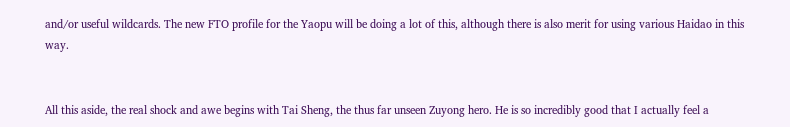and/or useful wildcards. The new FTO profile for the Yaopu will be doing a lot of this, although there is also merit for using various Haidao in this way.


All this aside, the real shock and awe begins with Tai Sheng, the thus far unseen Zuyong hero. He is so incredibly good that I actually feel a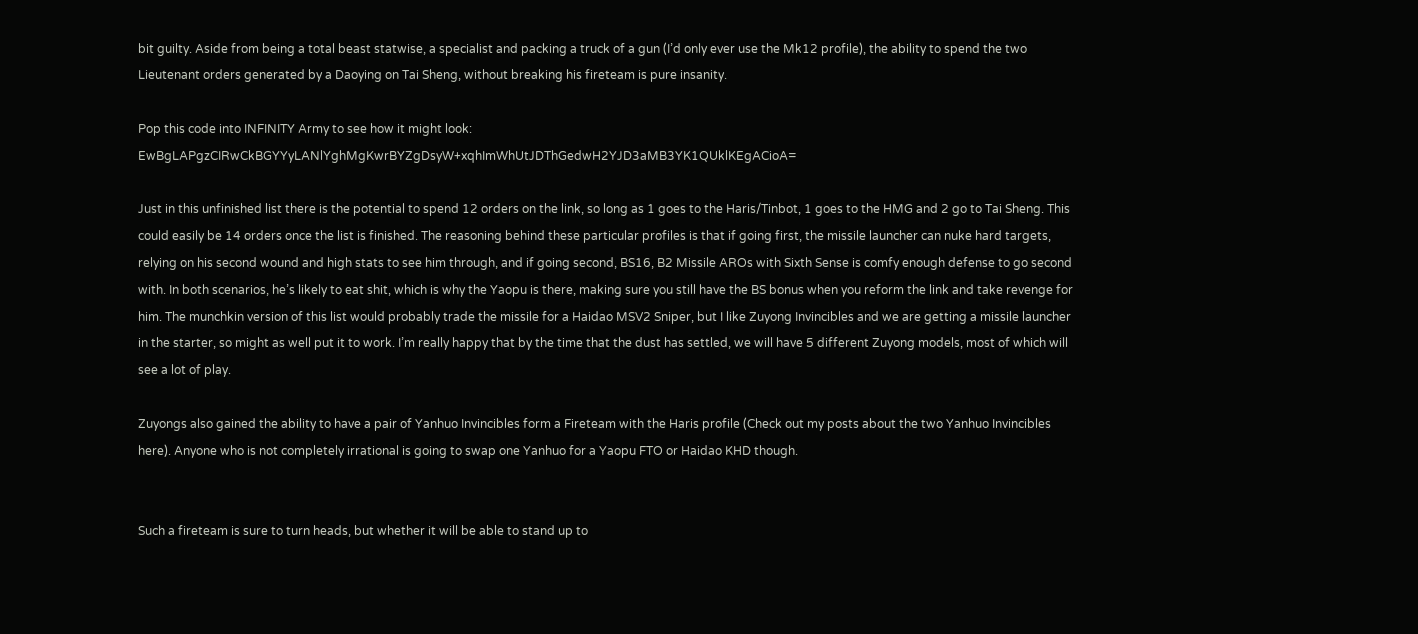bit guilty. Aside from being a total beast statwise, a specialist and packing a truck of a gun (I’d only ever use the Mk12 profile), the ability to spend the two Lieutenant orders generated by a Daoying on Tai Sheng, without breaking his fireteam is pure insanity.

Pop this code into INFINITY Army to see how it might look: EwBgLAPgzCIRwCkBGYYyLANlYghMgKwrBYZgDsyW+xqhImWhUtJDThGedwH2YJD3aMB3YK1QUklKEgACioA=

Just in this unfinished list there is the potential to spend 12 orders on the link, so long as 1 goes to the Haris/Tinbot, 1 goes to the HMG and 2 go to Tai Sheng. This could easily be 14 orders once the list is finished. The reasoning behind these particular profiles is that if going first, the missile launcher can nuke hard targets, relying on his second wound and high stats to see him through, and if going second, BS16, B2 Missile AROs with Sixth Sense is comfy enough defense to go second with. In both scenarios, he’s likely to eat shit, which is why the Yaopu is there, making sure you still have the BS bonus when you reform the link and take revenge for him. The munchkin version of this list would probably trade the missile for a Haidao MSV2 Sniper, but I like Zuyong Invincibles and we are getting a missile launcher in the starter, so might as well put it to work. I’m really happy that by the time that the dust has settled, we will have 5 different Zuyong models, most of which will see a lot of play.

Zuyongs also gained the ability to have a pair of Yanhuo Invincibles form a Fireteam with the Haris profile (Check out my posts about the two Yanhuo Invincibles here). Anyone who is not completely irrational is going to swap one Yanhuo for a Yaopu FTO or Haidao KHD though.


Such a fireteam is sure to turn heads, but whether it will be able to stand up to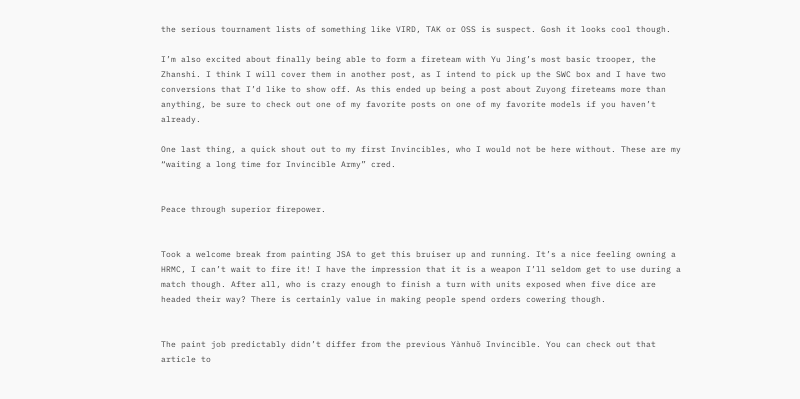the serious tournament lists of something like VIRD, TAK or OSS is suspect. Gosh it looks cool though.

I’m also excited about finally being able to form a fireteam with Yu Jing’s most basic trooper, the Zhanshi. I think I will cover them in another post, as I intend to pick up the SWC box and I have two conversions that I’d like to show off. As this ended up being a post about Zuyong fireteams more than anything, be sure to check out one of my favorite posts on one of my favorite models if you haven’t already.

One last thing, a quick shout out to my first Invincibles, who I would not be here without. These are my “waiting a long time for Invincible Army” cred.


Peace through superior firepower.


Took a welcome break from painting JSA to get this bruiser up and running. It’s a nice feeling owning a HRMC, I can’t wait to fire it! I have the impression that it is a weapon I’ll seldom get to use during a match though. After all, who is crazy enough to finish a turn with units exposed when five dice are headed their way? There is certainly value in making people spend orders cowering though.


The paint job predictably didn’t differ from the previous Yànhuǒ Invincible. You can check out that article to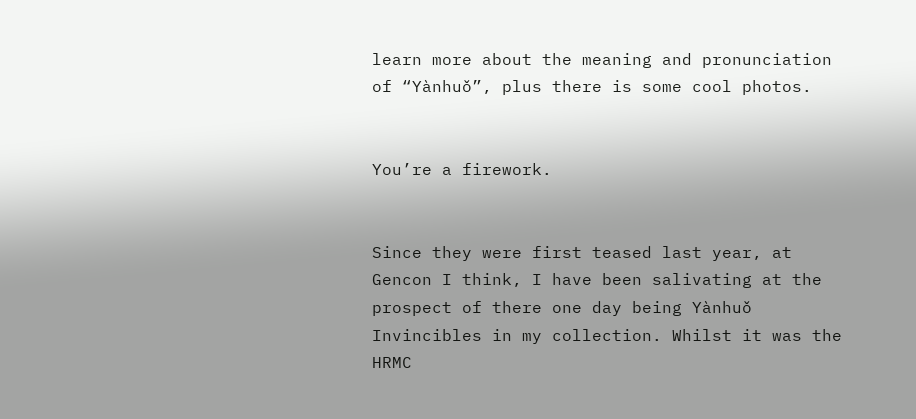learn more about the meaning and pronunciation of “Yànhuǒ”, plus there is some cool photos.


You’re a firework.


Since they were first teased last year, at Gencon I think, I have been salivating at the prospect of there one day being Yànhuǒ Invincibles in my collection. Whilst it was the HRMC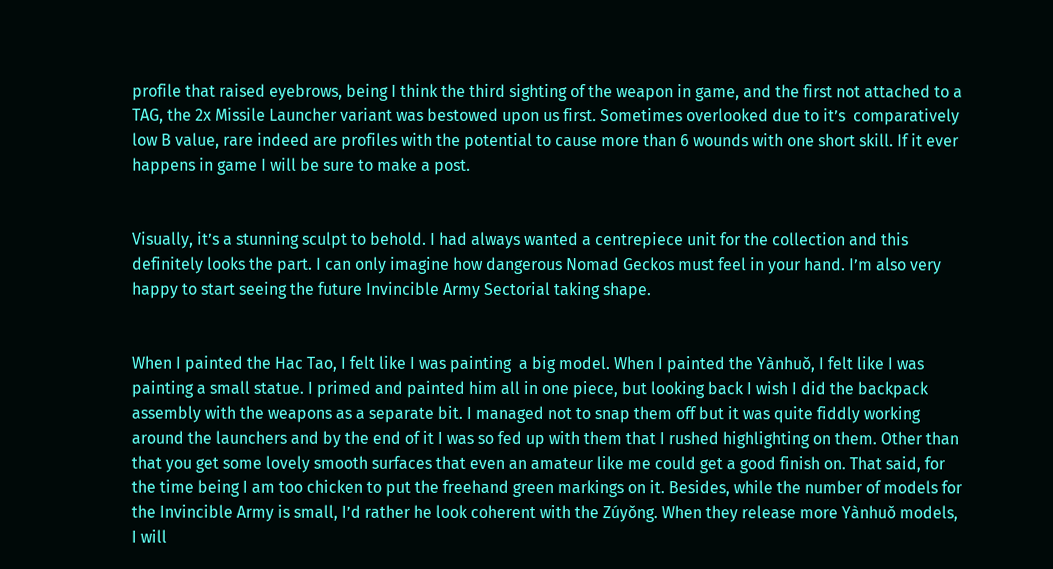profile that raised eyebrows, being I think the third sighting of the weapon in game, and the first not attached to a TAG, the 2x Missile Launcher variant was bestowed upon us first. Sometimes overlooked due to it’s  comparatively low B value, rare indeed are profiles with the potential to cause more than 6 wounds with one short skill. If it ever happens in game I will be sure to make a post.


Visually, it’s a stunning sculpt to behold. I had always wanted a centrepiece unit for the collection and this definitely looks the part. I can only imagine how dangerous Nomad Geckos must feel in your hand. I’m also very happy to start seeing the future Invincible Army Sectorial taking shape.


When I painted the Hac Tao, I felt like I was painting  a big model. When I painted the Yànhuǒ, I felt like I was painting a small statue. I primed and painted him all in one piece, but looking back I wish I did the backpack assembly with the weapons as a separate bit. I managed not to snap them off but it was quite fiddly working around the launchers and by the end of it I was so fed up with them that I rushed highlighting on them. Other than that you get some lovely smooth surfaces that even an amateur like me could get a good finish on. That said, for the time being I am too chicken to put the freehand green markings on it. Besides, while the number of models for the Invincible Army is small, I’d rather he look coherent with the Zúyǒng. When they release more Yànhuǒ models, I will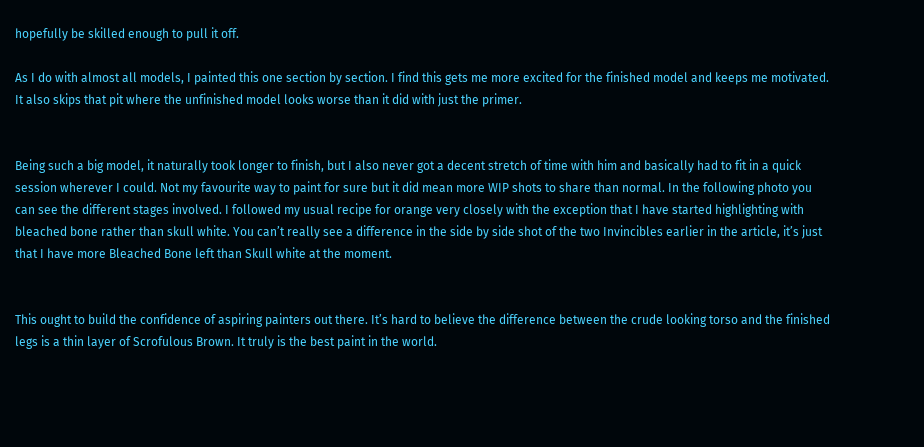hopefully be skilled enough to pull it off.

As I do with almost all models, I painted this one section by section. I find this gets me more excited for the finished model and keeps me motivated. It also skips that pit where the unfinished model looks worse than it did with just the primer.


Being such a big model, it naturally took longer to finish, but I also never got a decent stretch of time with him and basically had to fit in a quick session wherever I could. Not my favourite way to paint for sure but it did mean more WIP shots to share than normal. In the following photo you can see the different stages involved. I followed my usual recipe for orange very closely with the exception that I have started highlighting with bleached bone rather than skull white. You can’t really see a difference in the side by side shot of the two Invincibles earlier in the article, it’s just that I have more Bleached Bone left than Skull white at the moment.


This ought to build the confidence of aspiring painters out there. It’s hard to believe the difference between the crude looking torso and the finished legs is a thin layer of Scrofulous Brown. It truly is the best paint in the world.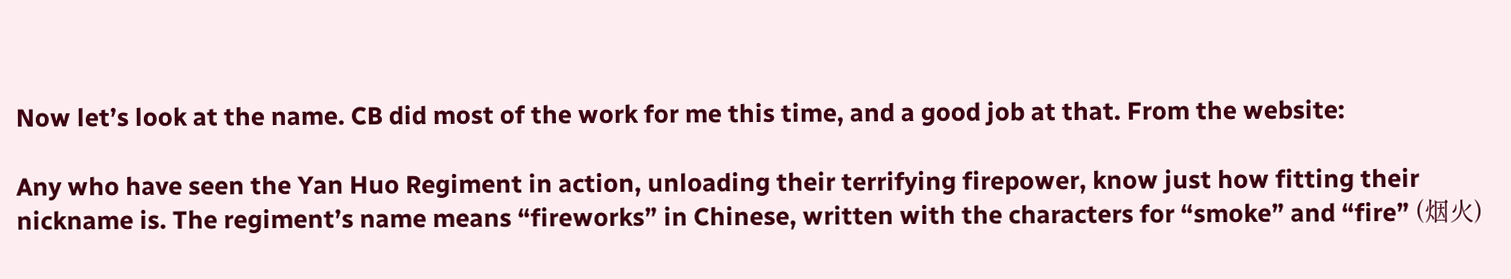Now let’s look at the name. CB did most of the work for me this time, and a good job at that. From the website:

Any who have seen the Yan Huo Regiment in action, unloading their terrifying firepower, know just how fitting their nickname is. The regiment’s name means “fireworks” in Chinese, written with the characters for “smoke” and “fire” (烟火)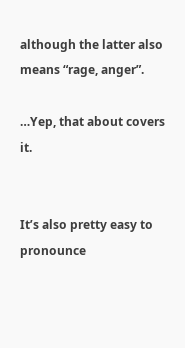although the latter also means “rage, anger”.

…Yep, that about covers it.


It’s also pretty easy to pronounce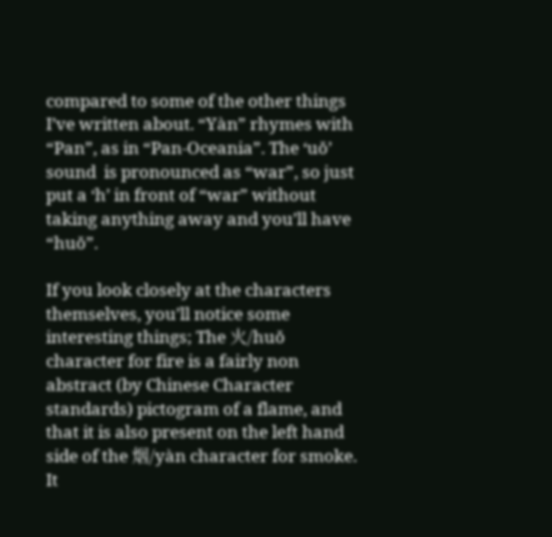compared to some of the other things I’ve written about. “Yàn” rhymes with “Pan”, as in “Pan-Oceania”. The ‘uǒ’ sound  is pronounced as “war”, so just put a ‘h’ in front of “war” without taking anything away and you’ll have “huǒ”.

If you look closely at the characters themselves, you’ll notice some interesting things; The 火/huǒ character for fire is a fairly non abstract (by Chinese Character standards) pictogram of a flame, and that it is also present on the left hand side of the 烟/yàn character for smoke. It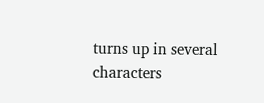turns up in several characters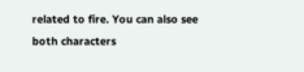related to fire. You can also see both characters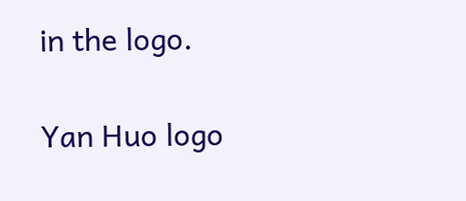in the logo.

Yan Huo logo